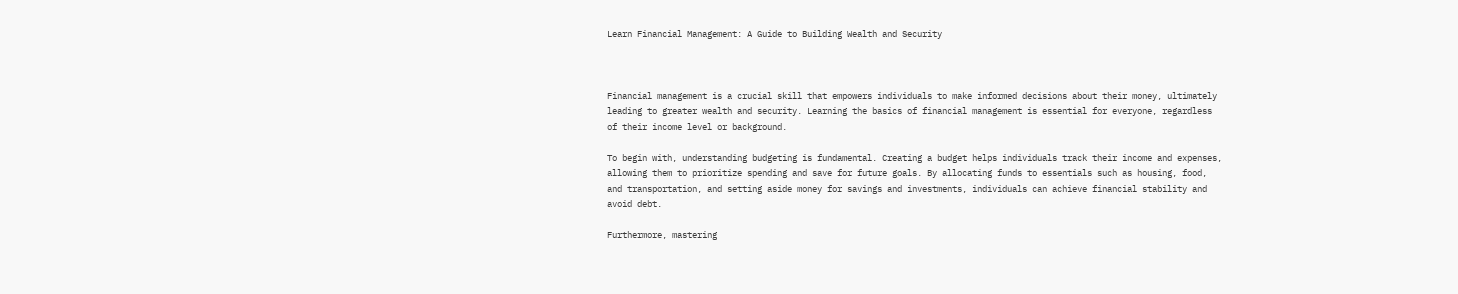Learn Financial Management: A Guide to Building Wealth and Security



Financial management is a crucial skill that empowers individuals to make informed decisions about their money, ultimately leading to greater wealth and security. Learning the basics of financial management is essential for everyone, regardless of their income level or background.

To begin with, understanding budgeting is fundamental. Creating a budget helps individuals track their income and expenses, allowing them to prioritize spending and save for future goals. By allocating funds to essentials such as housing, food, and transportation, and setting aside money for savings and investments, individuals can achieve financial stability and avoid debt.

Furthermore, mastering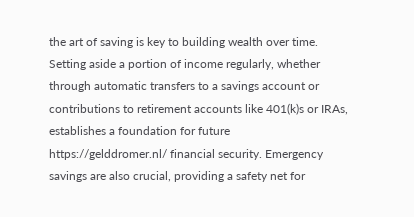the art of saving is key to building wealth over time. Setting aside a portion of income regularly, whether through automatic transfers to a savings account or contributions to retirement accounts like 401(k)s or IRAs, establishes a foundation for future https://gelddromer.nl/ financial security. Emergency savings are also crucial, providing a safety net for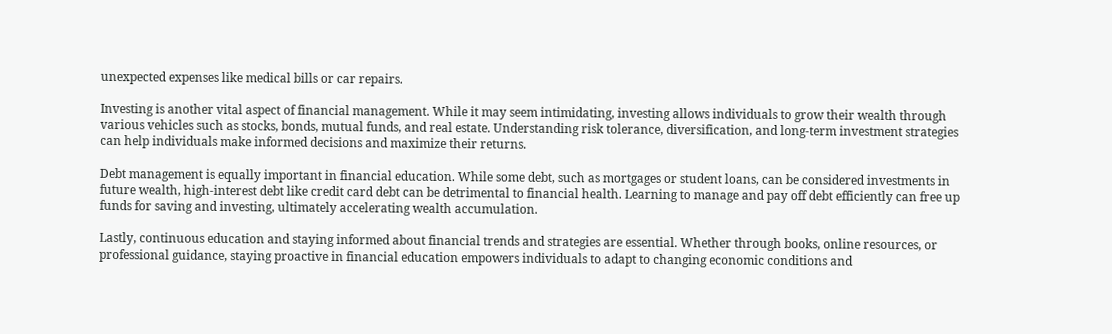unexpected expenses like medical bills or car repairs.

Investing is another vital aspect of financial management. While it may seem intimidating, investing allows individuals to grow their wealth through various vehicles such as stocks, bonds, mutual funds, and real estate. Understanding risk tolerance, diversification, and long-term investment strategies can help individuals make informed decisions and maximize their returns.

Debt management is equally important in financial education. While some debt, such as mortgages or student loans, can be considered investments in future wealth, high-interest debt like credit card debt can be detrimental to financial health. Learning to manage and pay off debt efficiently can free up funds for saving and investing, ultimately accelerating wealth accumulation.

Lastly, continuous education and staying informed about financial trends and strategies are essential. Whether through books, online resources, or professional guidance, staying proactive in financial education empowers individuals to adapt to changing economic conditions and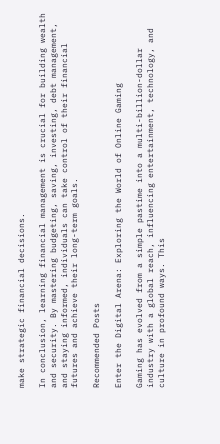make strategic financial decisions.

In conclusion, learning financial management is crucial for building wealth and security. By mastering budgeting, saving, investing, debt management, and staying informed, individuals can take control of their financial futures and achieve their long-term goals.

Recommended Posts

Enter the Digital Arena: Exploring the World of Online Gaming

Gaming has evolved from a simple pastime into a multi-billion-dollar industry with a global reach, influencing entertainment, technology, and culture in profound ways. This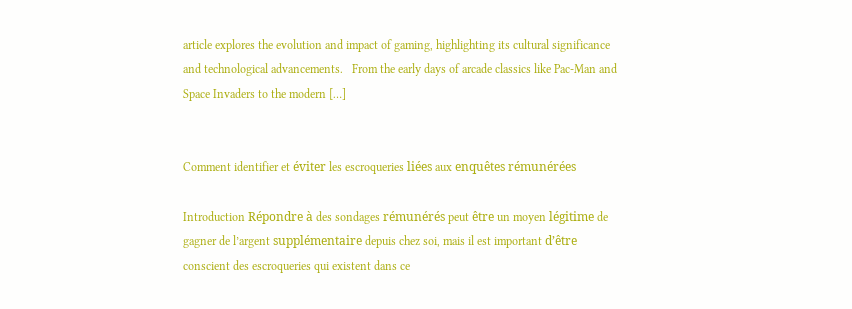article explores the evolution and impact of gaming, highlighting its cultural significance and technological advancements.   From the early days of arcade classics like Pac-Man and Space Invaders to the modern […]


Comment identifier et éviter les escroqueries liées aux enquêtes rémunérées

Introduction Répondre à des sondages rémunérés peut être un moyen légitime de gagner de l’argent supplémentaire depuis chez soi, mais il est important d’être conscient des escroqueries qui existent dans ce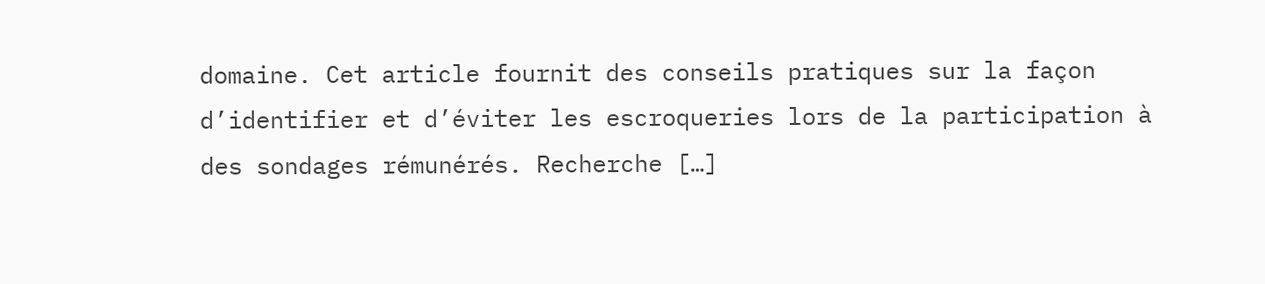domaine. Cet article fournit des conseils pratiques sur la façon d’identifier et d’éviter les escroqueries lors de la participation à des sondages rémunérés. Recherche […]